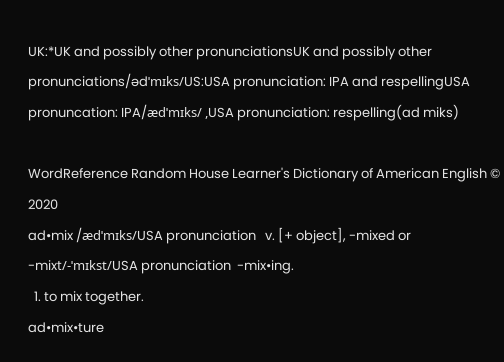UK:*UK and possibly other pronunciationsUK and possibly other pronunciations/ədˈmɪks/US:USA pronunciation: IPA and respellingUSA pronuncation: IPA/ædˈmɪks/ ,USA pronunciation: respelling(ad miks)

WordReference Random House Learner's Dictionary of American English © 2020
ad•mix /ædˈmɪks/USA pronunciation   v. [+ object], -mixed or -mixt/-ˈmɪkst/USA pronunciation  -mix•ing.
  1. to mix together.
ad•mix•ture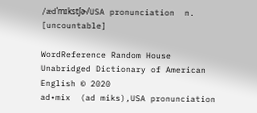/ædˈmɪkstʃɚ/USA pronunciation  n. [uncountable]

WordReference Random House Unabridged Dictionary of American English © 2020
ad•mix  (ad miks),USA pronunciation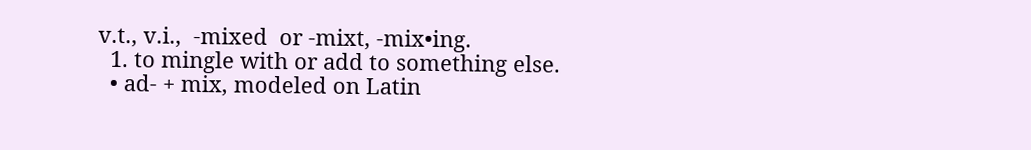v.t., v.i.,  -mixed  or -mixt, -mix•ing.
  1. to mingle with or add to something else.
  • ad- + mix, modeled on Latin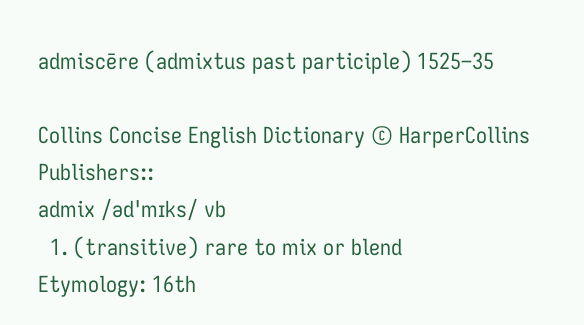admiscēre (admixtus past participle) 1525–35

Collins Concise English Dictionary © HarperCollins Publishers::
admix /ədˈmɪks/ vb
  1. (transitive) rare to mix or blend
Etymology: 16th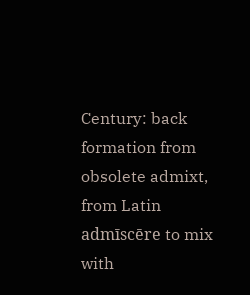Century: back formation from obsolete admixt, from Latin admīscēre to mix with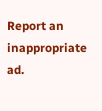Report an inappropriate ad.